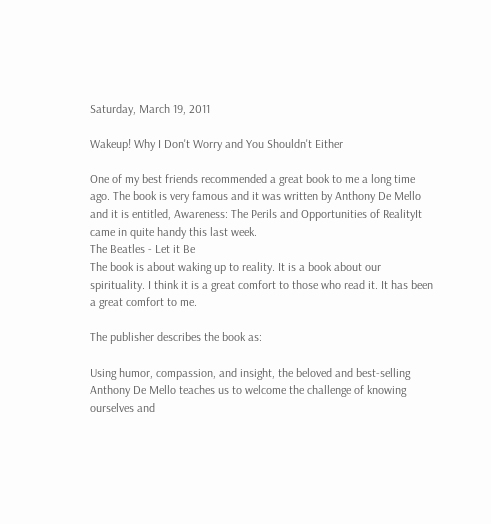Saturday, March 19, 2011

Wakeup! Why I Don't Worry and You Shouldn't Either

One of my best friends recommended a great book to me a long time ago. The book is very famous and it was written by Anthony De Mello and it is entitled, Awareness: The Perils and Opportunities of RealityIt came in quite handy this last week.
The Beatles - Let it Be
The book is about waking up to reality. It is a book about our spirituality. I think it is a great comfort to those who read it. It has been a great comfort to me.

The publisher describes the book as:

Using humor, compassion, and insight, the beloved and best-selling Anthony De Mello teaches us to welcome the challenge of knowing ourselves and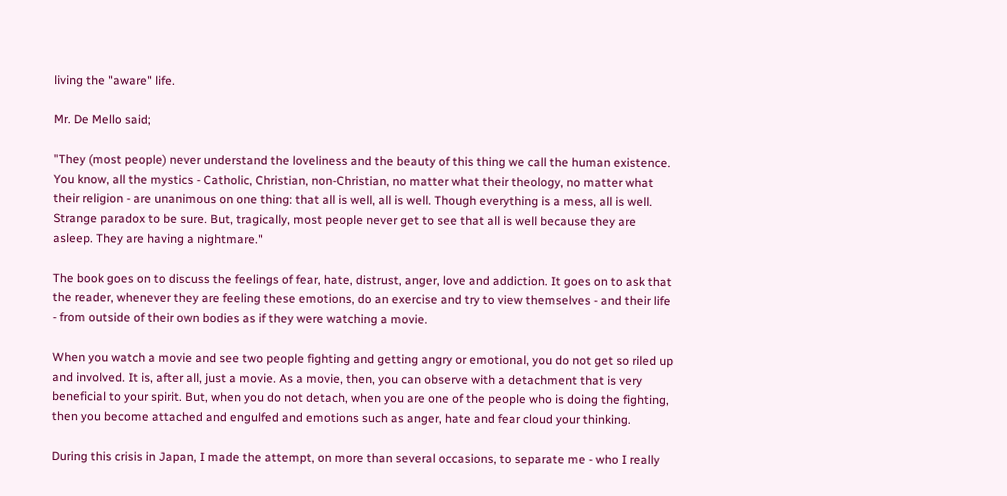living the "aware" life.

Mr. De Mello said;

"They (most people) never understand the loveliness and the beauty of this thing we call the human existence. You know, all the mystics - Catholic, Christian, non-Christian, no matter what their theology, no matter what their religion - are unanimous on one thing: that all is well, all is well. Though everything is a mess, all is well. Strange paradox to be sure. But, tragically, most people never get to see that all is well because they are asleep. They are having a nightmare."

The book goes on to discuss the feelings of fear, hate, distrust, anger, love and addiction. It goes on to ask that the reader, whenever they are feeling these emotions, do an exercise and try to view themselves - and their life - from outside of their own bodies as if they were watching a movie.

When you watch a movie and see two people fighting and getting angry or emotional, you do not get so riled up and involved. It is, after all, just a movie. As a movie, then, you can observe with a detachment that is very beneficial to your spirit. But, when you do not detach, when you are one of the people who is doing the fighting, then you become attached and engulfed and emotions such as anger, hate and fear cloud your thinking.

During this crisis in Japan, I made the attempt, on more than several occasions, to separate me - who I really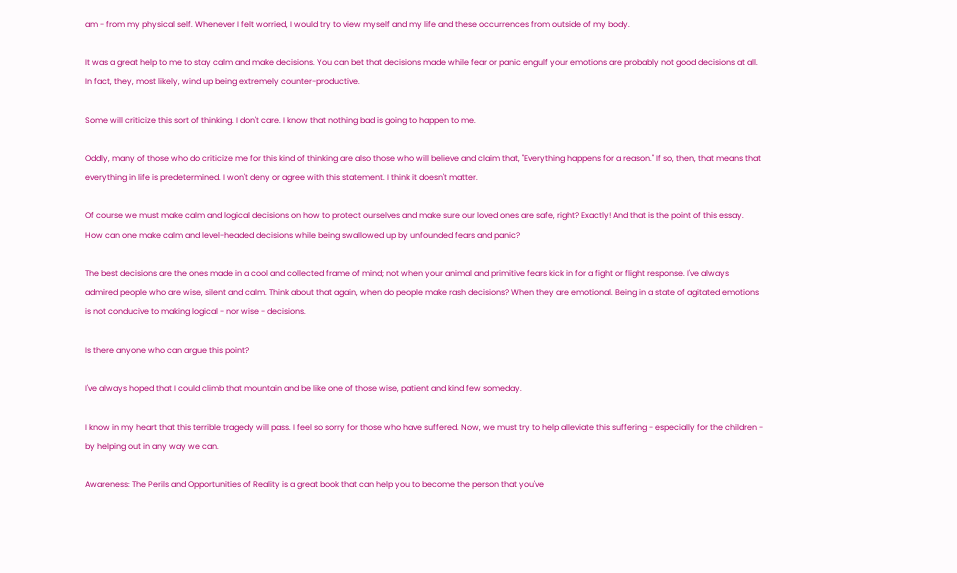am - from my physical self. Whenever I felt worried, I would try to view myself and my life and these occurrences from outside of my body.

It was a great help to me to stay calm and make decisions. You can bet that decisions made while fear or panic engulf your emotions are probably not good decisions at all. In fact, they, most likely, wind up being extremely counter-productive.

Some will criticize this sort of thinking. I don't care. I know that nothing bad is going to happen to me.

Oddly, many of those who do criticize me for this kind of thinking are also those who will believe and claim that, "Everything happens for a reason." If so, then, that means that everything in life is predetermined. I won't deny or agree with this statement. I think it doesn't matter.

Of course we must make calm and logical decisions on how to protect ourselves and make sure our loved ones are safe, right? Exactly! And that is the point of this essay. How can one make calm and level-headed decisions while being swallowed up by unfounded fears and panic?

The best decisions are the ones made in a cool and collected frame of mind; not when your animal and primitive fears kick in for a fight or flight response. I've always admired people who are wise, silent and calm. Think about that again, when do people make rash decisions? When they are emotional. Being in a state of agitated emotions is not conducive to making logical - nor wise - decisions.

Is there anyone who can argue this point?

I've always hoped that I could climb that mountain and be like one of those wise, patient and kind few someday.

I know in my heart that this terrible tragedy will pass. I feel so sorry for those who have suffered. Now, we must try to help alleviate this suffering - especially for the children - by helping out in any way we can.

Awareness: The Perils and Opportunities of Reality is a great book that can help you to become the person that you've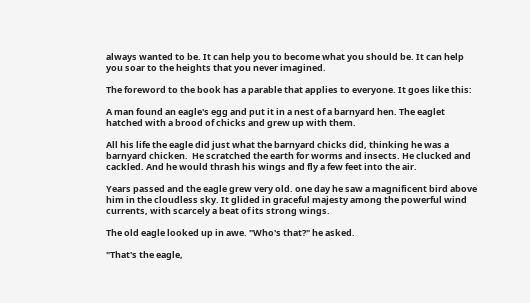always wanted to be. It can help you to become what you should be. It can help you soar to the heights that you never imagined.

The foreword to the book has a parable that applies to everyone. It goes like this:

A man found an eagle's egg and put it in a nest of a barnyard hen. The eaglet hatched with a brood of chicks and grew up with them.

All his life the eagle did just what the barnyard chicks did, thinking he was a barnyard chicken.  He scratched the earth for worms and insects. He clucked and cackled. And he would thrash his wings and fly a few feet into the air.

Years passed and the eagle grew very old. one day he saw a magnificent bird above him in the cloudless sky. It glided in graceful majesty among the powerful wind currents, with scarcely a beat of its strong wings.

The old eagle looked up in awe. "Who's that?" he asked.

"That's the eagle,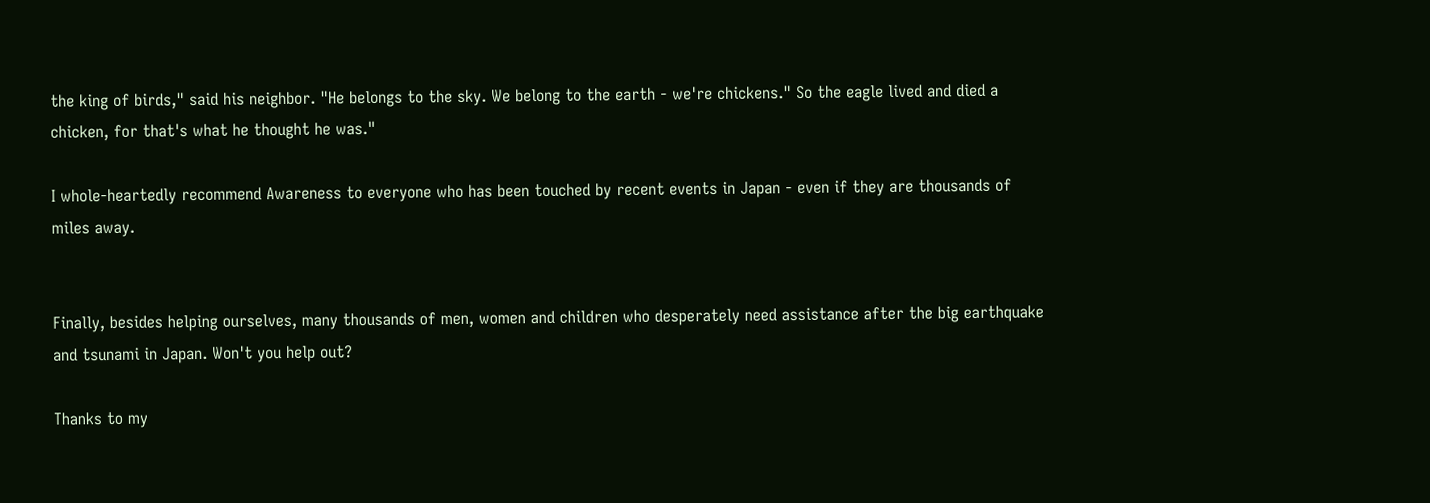the king of birds," said his neighbor. "He belongs to the sky. We belong to the earth - we're chickens." So the eagle lived and died a chicken, for that's what he thought he was."

I whole-heartedly recommend Awareness to everyone who has been touched by recent events in Japan - even if they are thousands of miles away.


Finally, besides helping ourselves, many thousands of men, women and children who desperately need assistance after the big earthquake and tsunami in Japan. Won't you help out?

Thanks to my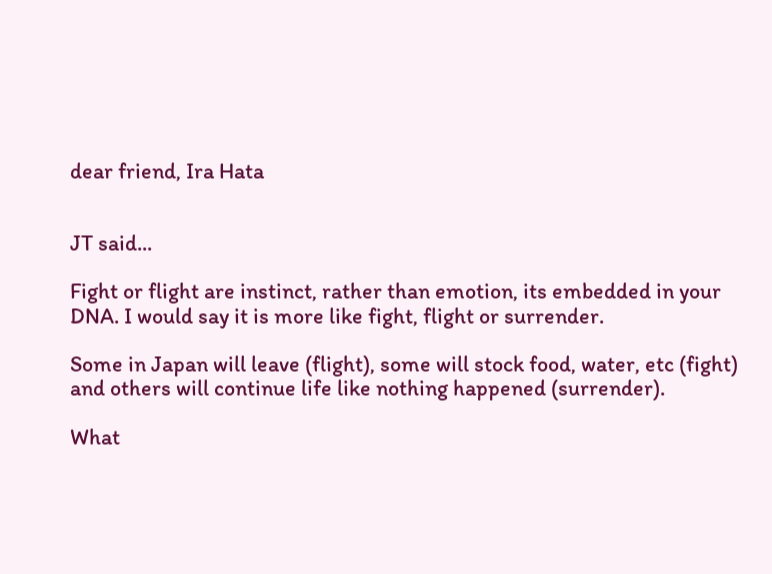dear friend, Ira Hata


JT said...

Fight or flight are instinct, rather than emotion, its embedded in your DNA. I would say it is more like fight, flight or surrender.

Some in Japan will leave (flight), some will stock food, water, etc (fight) and others will continue life like nothing happened (surrender).

What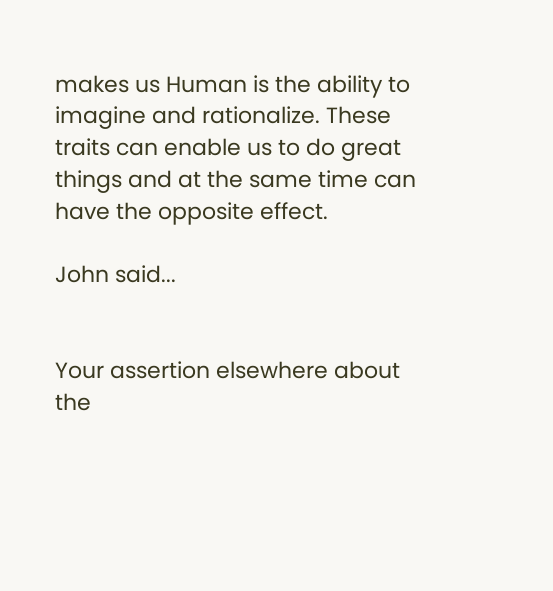makes us Human is the ability to imagine and rationalize. These traits can enable us to do great things and at the same time can have the opposite effect.

John said...


Your assertion elsewhere about the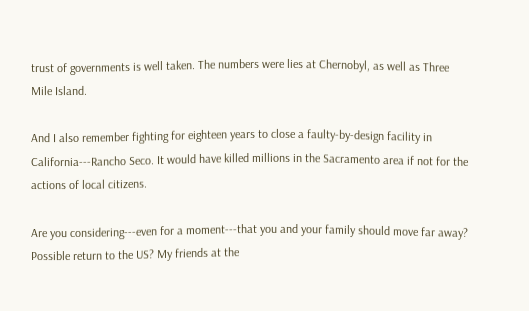trust of governments is well taken. The numbers were lies at Chernobyl, as well as Three Mile Island.

And I also remember fighting for eighteen years to close a faulty-by-design facility in California---Rancho Seco. It would have killed millions in the Sacramento area if not for the actions of local citizens.

Are you considering---even for a moment---that you and your family should move far away? Possible return to the US? My friends at the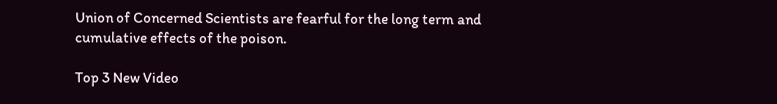Union of Concerned Scientists are fearful for the long term and cumulative effects of the poison.

Top 3 New Video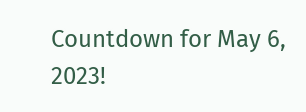Countdown for May 6, 2023!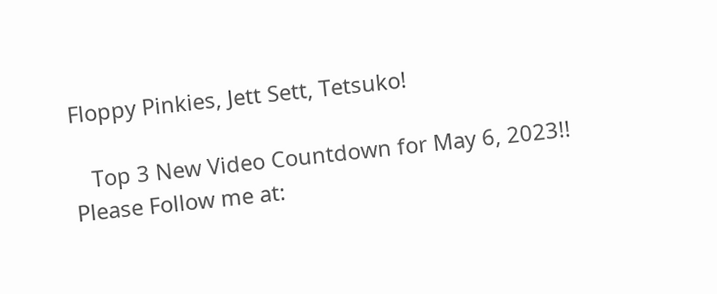Floppy Pinkies, Jett Sett, Tetsuko!

   Top 3 New Video Countdown for May 6, 2023!!  Please Follow me at: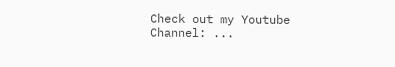Check out my Youtube Channel: ...